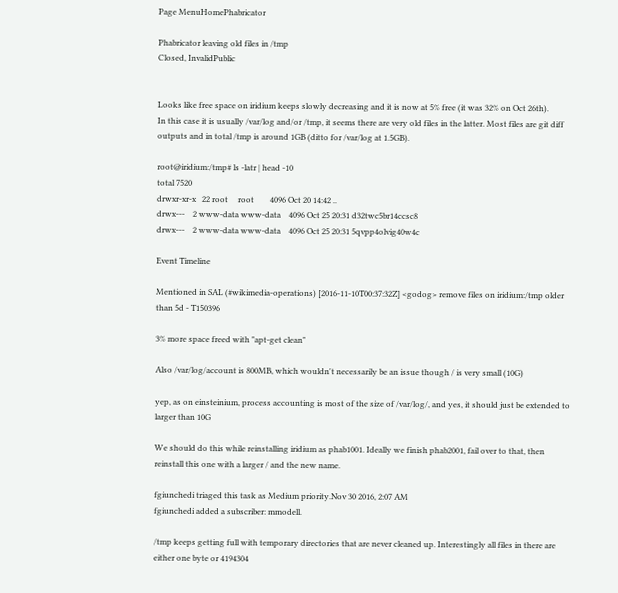Page MenuHomePhabricator

Phabricator leaving old files in /tmp
Closed, InvalidPublic


Looks like free space on iridium keeps slowly decreasing and it is now at 5% free (it was 32% on Oct 26th).
In this case it is usually /var/log and/or /tmp, it seems there are very old files in the latter. Most files are git diff outputs and in total /tmp is around 1GB (ditto for /var/log at 1.5GB).

root@iridium:/tmp# ls -latr | head -10
total 7520
drwxr-xr-x   22 root     root        4096 Oct 20 14:42 ..
drwx---    2 www-data www-data    4096 Oct 25 20:31 d32twc5br14ccsc8
drwx---    2 www-data www-data    4096 Oct 25 20:31 5qvpp4olvig40w4c

Event Timeline

Mentioned in SAL (#wikimedia-operations) [2016-11-10T00:37:32Z] <godog> remove files on iridium:/tmp older than 5d - T150396

3% more space freed with "apt-get clean"

Also /var/log/account is 800MB, which wouldn't necessarily be an issue though / is very small (10G)

yep, as on einsteinium, process accounting is most of the size of /var/log/, and yes, it should just be extended to larger than 10G

We should do this while reinstalling iridium as phab1001. Ideally we finish phab2001, fail over to that, then reinstall this one with a larger / and the new name.

fgiunchedi triaged this task as Medium priority.Nov 30 2016, 2:07 AM
fgiunchedi added a subscriber: mmodell.

/tmp keeps getting full with temporary directories that are never cleaned up. Interestingly all files in there are either one byte or 4194304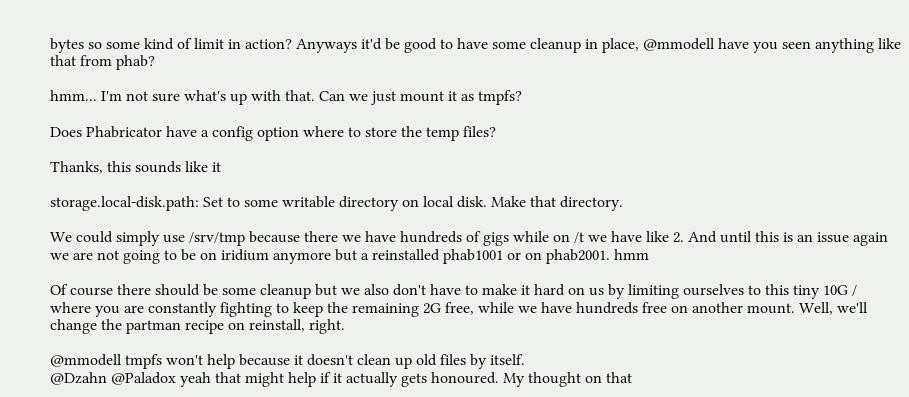bytes so some kind of limit in action? Anyways it'd be good to have some cleanup in place, @mmodell have you seen anything like that from phab?

hmm... I'm not sure what's up with that. Can we just mount it as tmpfs?

Does Phabricator have a config option where to store the temp files?

Thanks, this sounds like it

storage.local-disk.path: Set to some writable directory on local disk. Make that directory.

We could simply use /srv/tmp because there we have hundreds of gigs while on /t we have like 2. And until this is an issue again we are not going to be on iridium anymore but a reinstalled phab1001 or on phab2001. hmm

Of course there should be some cleanup but we also don't have to make it hard on us by limiting ourselves to this tiny 10G / where you are constantly fighting to keep the remaining 2G free, while we have hundreds free on another mount. Well, we'll change the partman recipe on reinstall, right.

@mmodell tmpfs won't help because it doesn't clean up old files by itself.
@Dzahn @Paladox yeah that might help if it actually gets honoured. My thought on that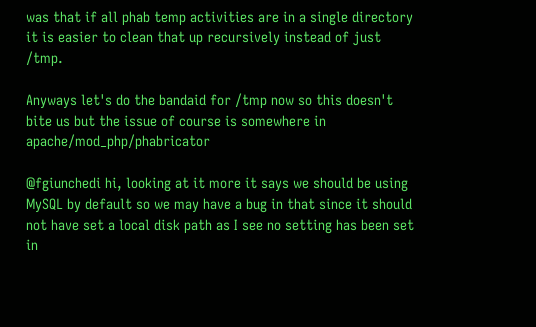was that if all phab temp activities are in a single directory it is easier to clean that up recursively instead of just /tmp.

Anyways let's do the bandaid for /tmp now so this doesn't bite us but the issue of course is somewhere in apache/mod_php/phabricator

@fgiunchedi hi, looking at it more it says we should be using MySQL by default so we may have a bug in that since it should not have set a local disk path as I see no setting has been set in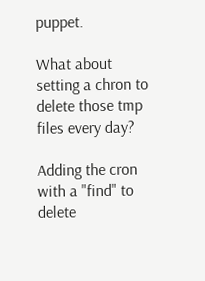puppet.

What about setting a chron to delete those tmp files every day?

Adding the cron with a "find" to delete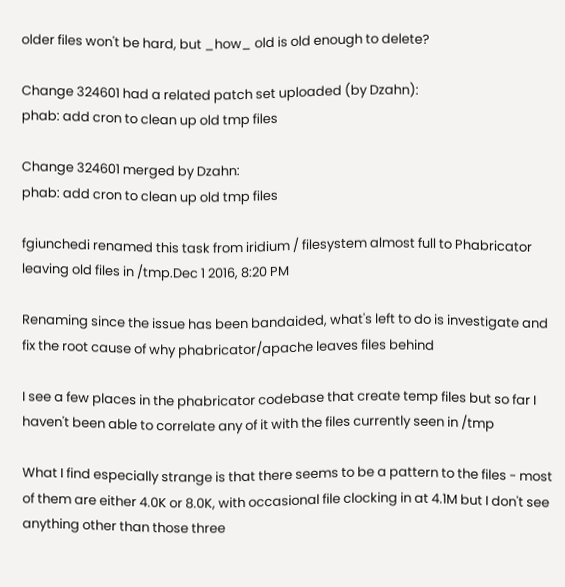older files won't be hard, but _how_ old is old enough to delete?

Change 324601 had a related patch set uploaded (by Dzahn):
phab: add cron to clean up old tmp files

Change 324601 merged by Dzahn:
phab: add cron to clean up old tmp files

fgiunchedi renamed this task from iridium / filesystem almost full to Phabricator leaving old files in /tmp.Dec 1 2016, 8:20 PM

Renaming since the issue has been bandaided, what's left to do is investigate and fix the root cause of why phabricator/apache leaves files behind

I see a few places in the phabricator codebase that create temp files but so far I haven't been able to correlate any of it with the files currently seen in /tmp

What I find especially strange is that there seems to be a pattern to the files - most of them are either 4.0K or 8.0K, with occasional file clocking in at 4.1M but I don't see anything other than those three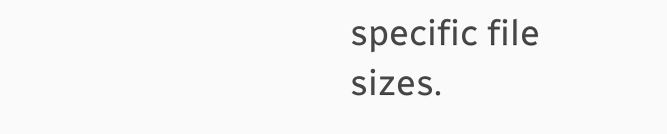specific file sizes.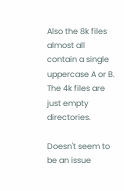Also the 8k files almost all contain a single uppercase A or B. The 4k files are just empty directories.

Doesn't seem to be an issue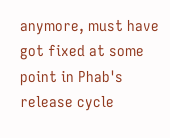anymore, must have got fixed at some point in Phab's release cycle